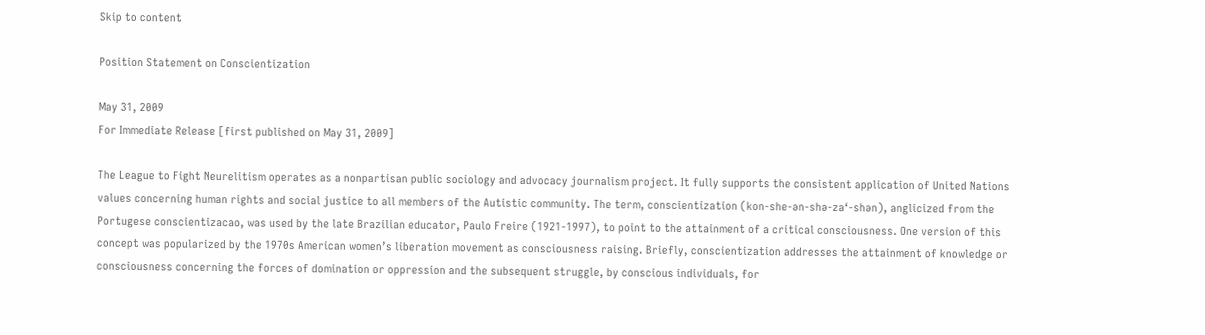Skip to content

Position Statement on Conscientization

May 31, 2009
For Immediate Release [first published on May 31, 2009]

The League to Fight Neurelitism operates as a nonpartisan public sociology and advocacy journalism project. It fully supports the consistent application of United Nations values concerning human rights and social justice to all members of the Autistic community. The term, conscientization (kon-she-ən-shə-za‘-shən), anglicized from the Portugese conscientizacao, was used by the late Brazilian educator, Paulo Freire (1921-1997), to point to the attainment of a critical consciousness. One version of this concept was popularized by the 1970s American women’s liberation movement as consciousness raising. Briefly, conscientization addresses the attainment of knowledge or consciousness concerning the forces of domination or oppression and the subsequent struggle, by conscious individuals, for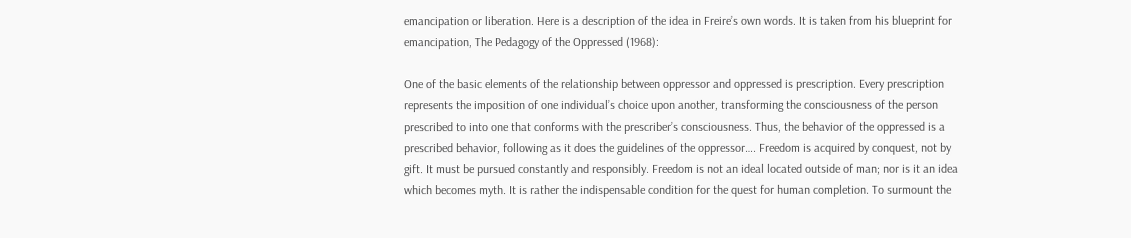emancipation or liberation. Here is a description of the idea in Freire’s own words. It is taken from his blueprint for emancipation, The Pedagogy of the Oppressed (1968):

One of the basic elements of the relationship between oppressor and oppressed is prescription. Every prescription represents the imposition of one individual’s choice upon another, transforming the consciousness of the person prescribed to into one that conforms with the prescriber’s consciousness. Thus, the behavior of the oppressed is a prescribed behavior, following as it does the guidelines of the oppressor…. Freedom is acquired by conquest, not by gift. It must be pursued constantly and responsibly. Freedom is not an ideal located outside of man; nor is it an idea which becomes myth. It is rather the indispensable condition for the quest for human completion. To surmount the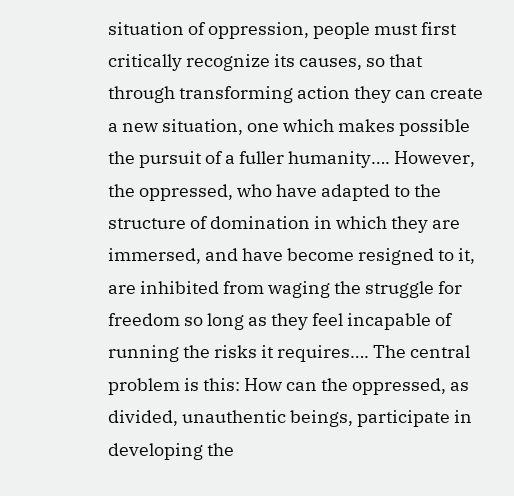situation of oppression, people must first critically recognize its causes, so that through transforming action they can create a new situation, one which makes possible the pursuit of a fuller humanity…. However, the oppressed, who have adapted to the structure of domination in which they are immersed, and have become resigned to it, are inhibited from waging the struggle for freedom so long as they feel incapable of running the risks it requires…. The central problem is this: How can the oppressed, as divided, unauthentic beings, participate in developing the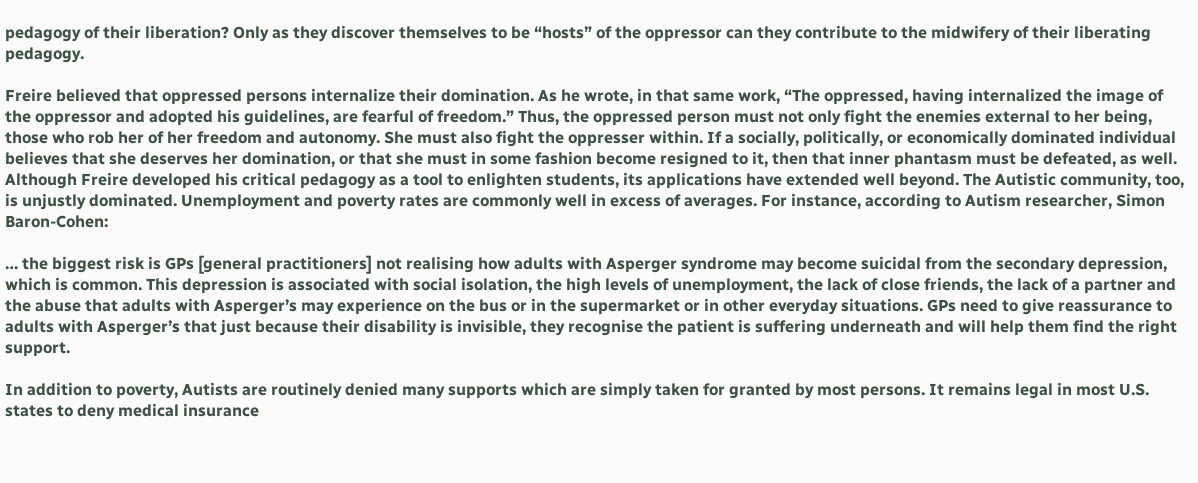pedagogy of their liberation? Only as they discover themselves to be “hosts” of the oppressor can they contribute to the midwifery of their liberating pedagogy.

Freire believed that oppressed persons internalize their domination. As he wrote, in that same work, “The oppressed, having internalized the image of the oppressor and adopted his guidelines, are fearful of freedom.” Thus, the oppressed person must not only fight the enemies external to her being, those who rob her of her freedom and autonomy. She must also fight the oppresser within. If a socially, politically, or economically dominated individual believes that she deserves her domination, or that she must in some fashion become resigned to it, then that inner phantasm must be defeated, as well. Although Freire developed his critical pedagogy as a tool to enlighten students, its applications have extended well beyond. The Autistic community, too, is unjustly dominated. Unemployment and poverty rates are commonly well in excess of averages. For instance, according to Autism researcher, Simon Baron-Cohen:

… the biggest risk is GPs [general practitioners] not realising how adults with Asperger syndrome may become suicidal from the secondary depression, which is common. This depression is associated with social isolation, the high levels of unemployment, the lack of close friends, the lack of a partner and the abuse that adults with Asperger’s may experience on the bus or in the supermarket or in other everyday situations. GPs need to give reassurance to adults with Asperger’s that just because their disability is invisible, they recognise the patient is suffering underneath and will help them find the right support.

In addition to poverty, Autists are routinely denied many supports which are simply taken for granted by most persons. It remains legal in most U.S. states to deny medical insurance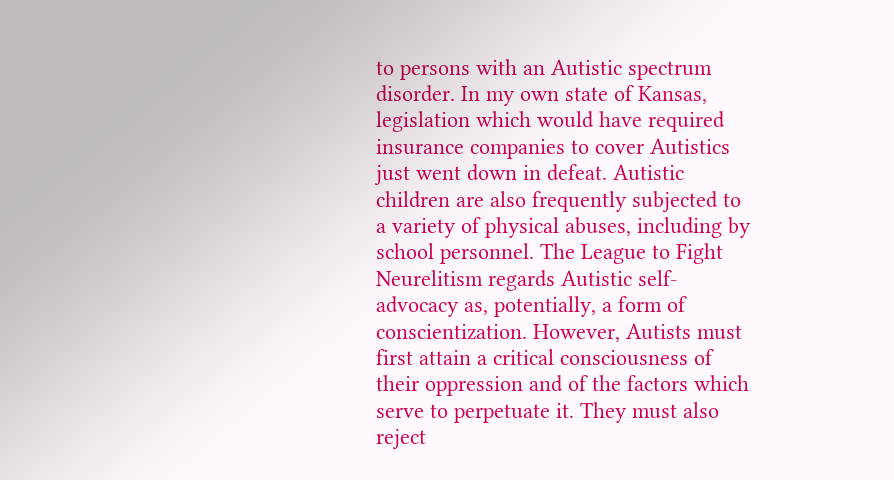to persons with an Autistic spectrum disorder. In my own state of Kansas, legislation which would have required insurance companies to cover Autistics just went down in defeat. Autistic children are also frequently subjected to a variety of physical abuses, including by school personnel. The League to Fight Neurelitism regards Autistic self-advocacy as, potentially, a form of conscientization. However, Autists must first attain a critical consciousness of their oppression and of the factors which serve to perpetuate it. They must also reject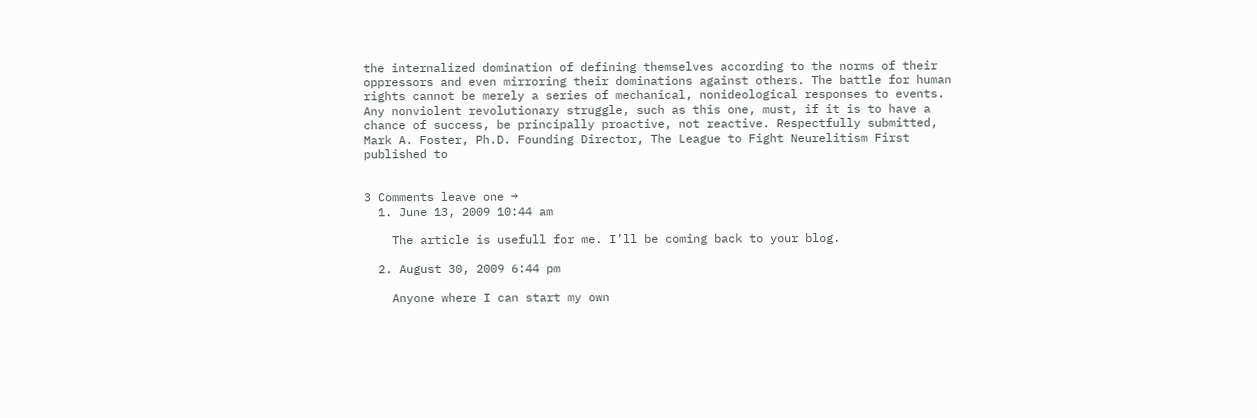the internalized domination of defining themselves according to the norms of their oppressors and even mirroring their dominations against others. The battle for human rights cannot be merely a series of mechanical, nonideological responses to events. Any nonviolent revolutionary struggle, such as this one, must, if it is to have a chance of success, be principally proactive, not reactive. Respectfully submitted, Mark A. Foster, Ph.D. Founding Director, The League to Fight Neurelitism First published to


3 Comments leave one →
  1. June 13, 2009 10:44 am

    The article is usefull for me. I’ll be coming back to your blog.

  2. August 30, 2009 6:44 pm

    Anyone where I can start my own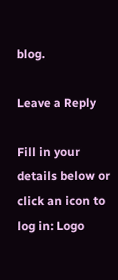blog.

Leave a Reply

Fill in your details below or click an icon to log in: Logo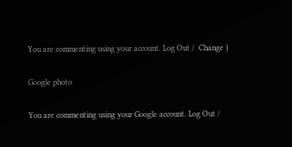You are commenting using your account. Log Out /  Change )

Google photo

You are commenting using your Google account. Log Out /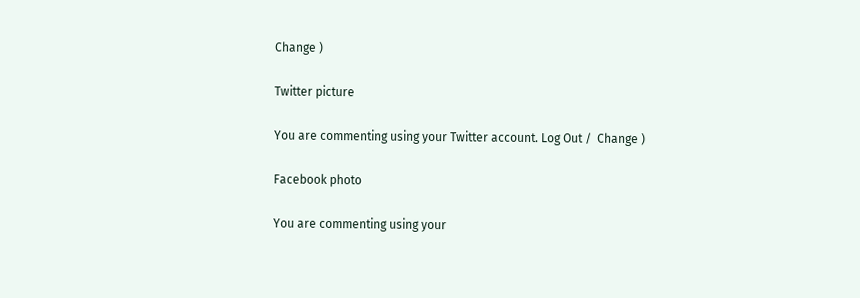Change )

Twitter picture

You are commenting using your Twitter account. Log Out /  Change )

Facebook photo

You are commenting using your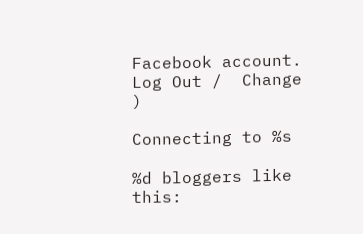Facebook account. Log Out /  Change )

Connecting to %s

%d bloggers like this: